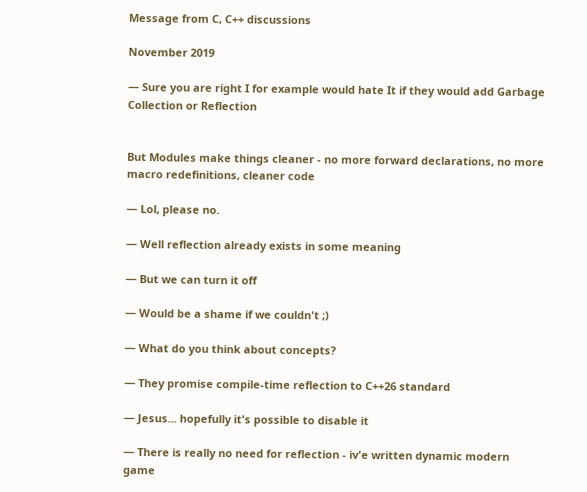Message from C, C++ discussions

November 2019

— Sure you are right I for example would hate It if they would add Garbage Collection or Reflection


But Modules make things cleaner - no more forward declarations, no more macro redefinitions, cleaner code

— Lol, please no.

— Well reflection already exists in some meaning

— But we can turn it off

— Would be a shame if we couldn't ;)

— What do you think about concepts?

— They promise compile-time reflection to C++26 standard

— Jesus... hopefully it's possible to disable it

— There is really no need for reflection - iv'e written dynamic modern game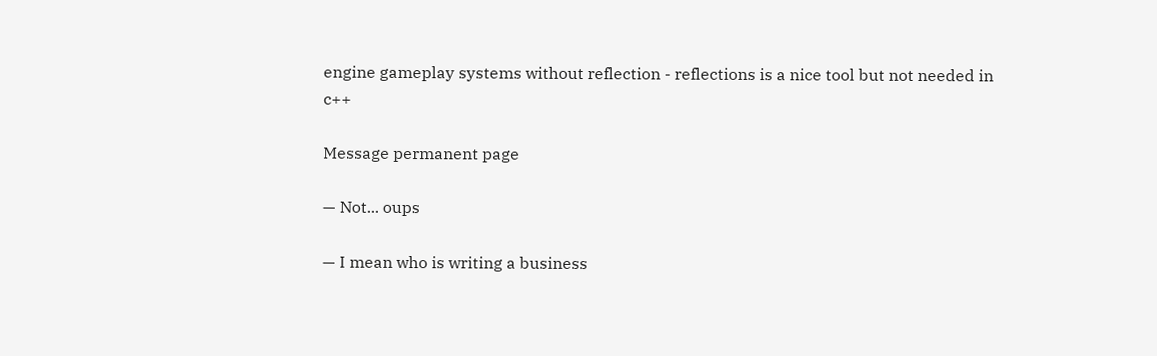engine gameplay systems without reflection - reflections is a nice tool but not needed in c++

Message permanent page

— Not... oups

— I mean who is writing a business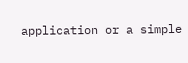application or a simple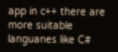app in c++ there are more suitable languanes like C#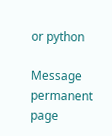or python

Message permanent page